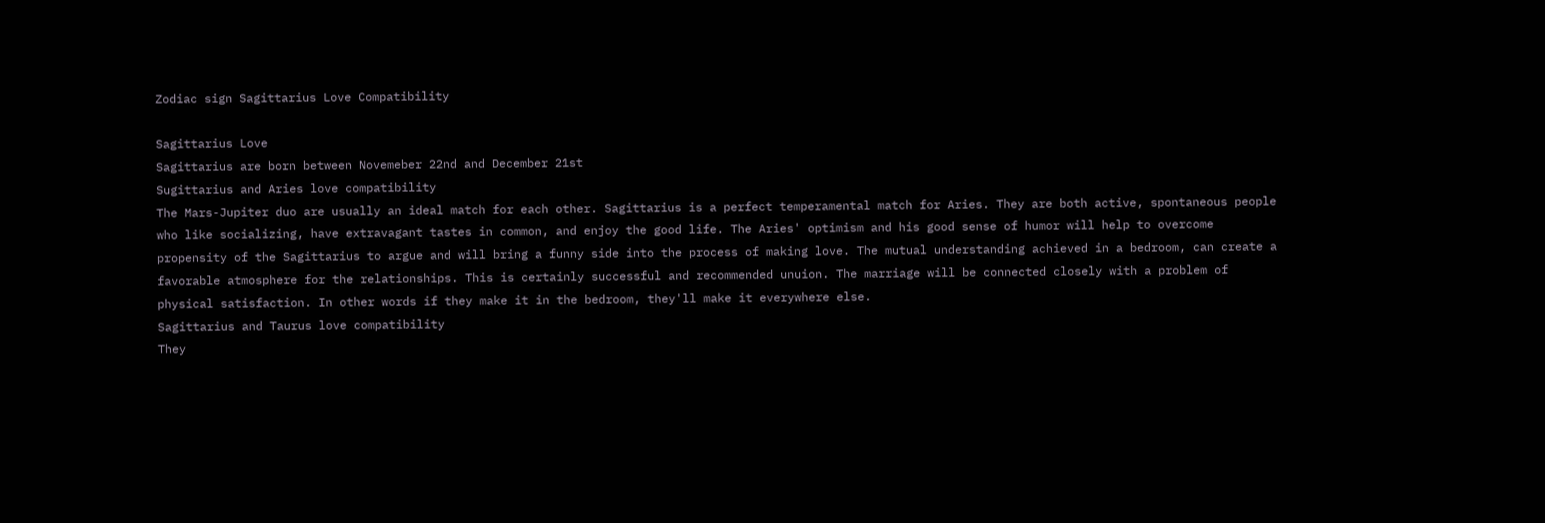Zodiac sign Sagittarius Love Compatibility

Sagittarius Love
Sagittarius are born between Novemeber 22nd and December 21st
Sugittarius and Aries love compatibility
The Mars-Jupiter duo are usually an ideal match for each other. Sagittarius is a perfect temperamental match for Aries. They are both active, spontaneous people who like socializing, have extravagant tastes in common, and enjoy the good life. The Aries' optimism and his good sense of humor will help to overcome propensity of the Sagittarius to argue and will bring a funny side into the process of making love. The mutual understanding achieved in a bedroom, can create a favorable atmosphere for the relationships. This is certainly successful and recommended unuion. The marriage will be connected closely with a problem of physical satisfaction. In other words if they make it in the bedroom, they'll make it everywhere else.
Sagittarius and Taurus love compatibility
They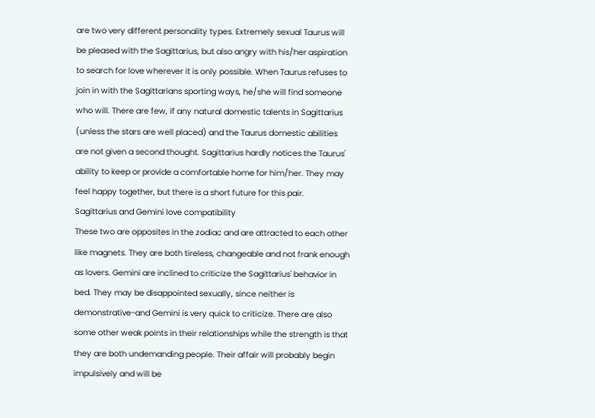are two very different personality types. Extremely sexual Taurus will be pleased with the Sagittarius, but also angry with his/her aspiration to search for love wherever it is only possible. When Taurus refuses to join in with the Sagittarians sporting ways, he/she will find someone who will. There are few, if any natural domestic talents in Sagittarius (unless the stars are well placed) and the Taurus domestic abilities are not given a second thought. Sagittarius hardly notices the Taurus' ability to keep or provide a comfortable home for him/her. They may feel happy together, but there is a short future for this pair.
Sagittarius and Gemini love compatibility
These two are opposites in the zodiac and are attracted to each other like magnets. They are both tireless, changeable and not frank enough as lovers. Gemini are inclined to criticize the Sagittarius' behavior in bed. They may be disappointed sexually, since neither is demonstrative-and Gemini is very quick to criticize. There are also some other weak points in their relationships while the strength is that they are both undemanding people. Their affair will probably begin impulsively and will be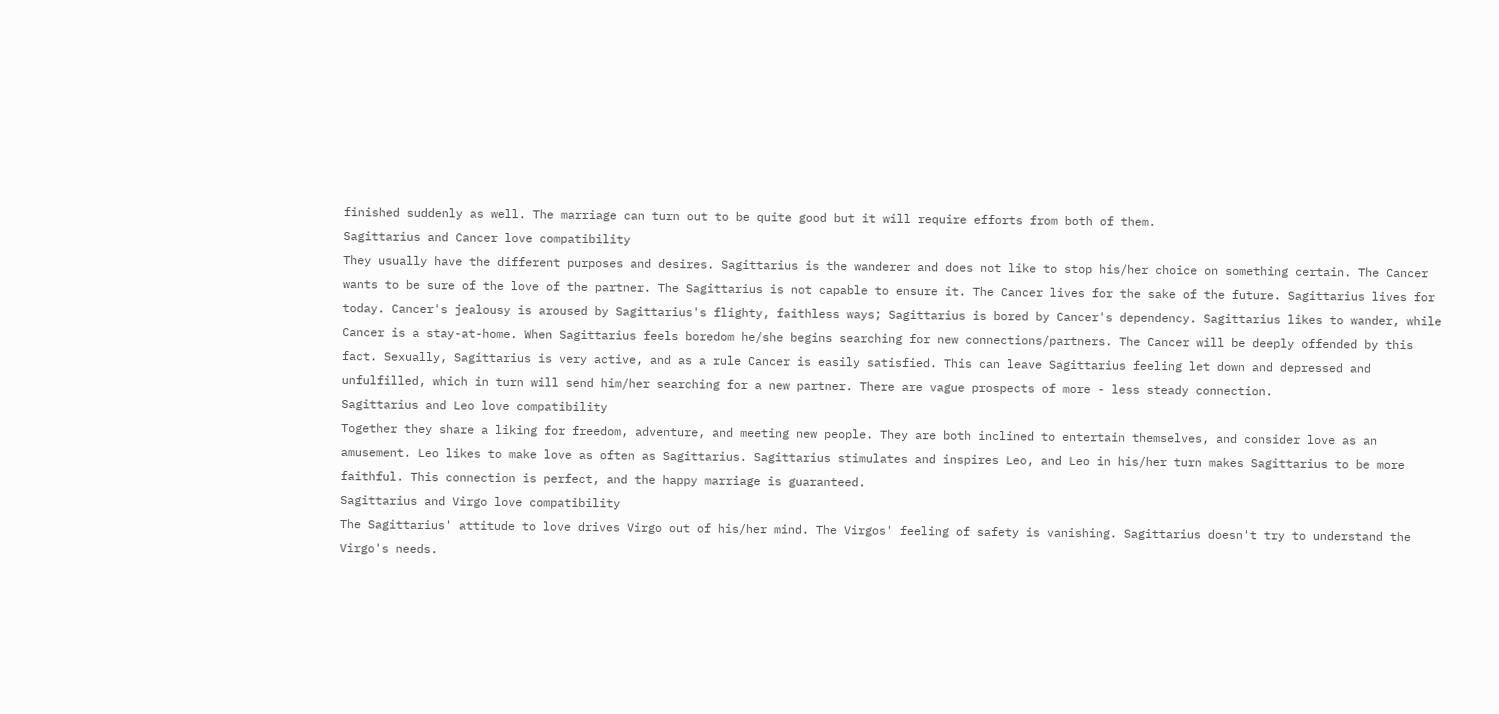finished suddenly as well. The marriage can turn out to be quite good but it will require efforts from both of them.
Sagittarius and Cancer love compatibility
They usually have the different purposes and desires. Sagittarius is the wanderer and does not like to stop his/her choice on something certain. The Cancer wants to be sure of the love of the partner. The Sagittarius is not capable to ensure it. The Cancer lives for the sake of the future. Sagittarius lives for today. Cancer's jealousy is aroused by Sagittarius's flighty, faithless ways; Sagittarius is bored by Cancer's dependency. Sagittarius likes to wander, while Cancer is a stay-at-home. When Sagittarius feels boredom he/she begins searching for new connections/partners. The Cancer will be deeply offended by this fact. Sexually, Sagittarius is very active, and as a rule Cancer is easily satisfied. This can leave Sagittarius feeling let down and depressed and unfulfilled, which in turn will send him/her searching for a new partner. There are vague prospects of more - less steady connection.
Sagittarius and Leo love compatibility
Together they share a liking for freedom, adventure, and meeting new people. They are both inclined to entertain themselves, and consider love as an amusement. Leo likes to make love as often as Sagittarius. Sagittarius stimulates and inspires Leo, and Leo in his/her turn makes Sagittarius to be more faithful. This connection is perfect, and the happy marriage is guaranteed.
Sagittarius and Virgo love compatibility
The Sagittarius' attitude to love drives Virgo out of his/her mind. The Virgos' feeling of safety is vanishing. Sagittarius doesn't try to understand the Virgo's needs.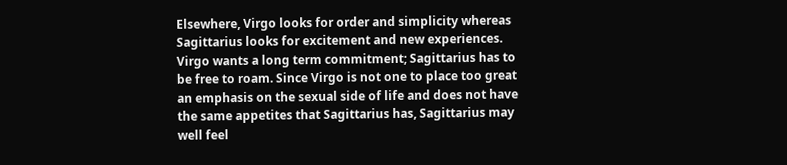Elsewhere, Virgo looks for order and simplicity whereas Sagittarius looks for excitement and new experiences. Virgo wants a long term commitment; Sagittarius has to be free to roam. Since Virgo is not one to place too great an emphasis on the sexual side of life and does not have the same appetites that Sagittarius has, Sagittarius may well feel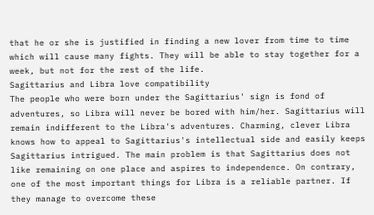that he or she is justified in finding a new lover from time to time which will cause many fights. They will be able to stay together for a week, but not for the rest of the life.
Sagittarius and Libra love compatibility
The people who were born under the Sagittarius' sign is fond of adventures, so Libra will never be bored with him/her. Sagittarius will remain indifferent to the Libra's adventures. Charming, clever Libra knows how to appeal to Sagittarius's intellectual side and easily keeps Sagittarius intrigued. The main problem is that Sagittarius does not like remaining on one place and aspires to independence. On contrary, one of the most important things for Libra is a reliable partner. If they manage to overcome these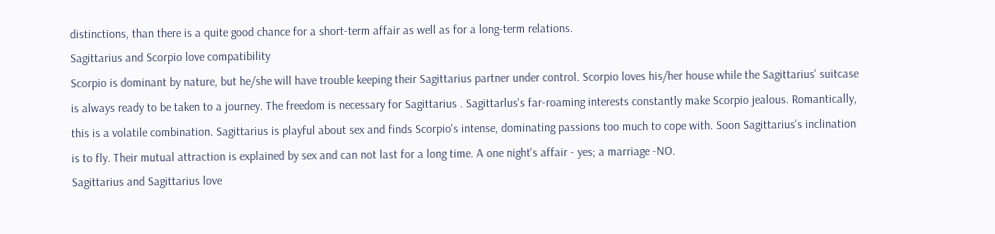distinctions, than there is a quite good chance for a short-term affair as well as for a long-term relations.
Sagittarius and Scorpio love compatibility
Scorpio is dominant by nature, but he/she will have trouble keeping their Sagittarius partner under control. Scorpio loves his/her house while the Sagittarius' suitcase is always ready to be taken to a journey. The freedom is necessary for Sagittarius . Sagittarlus's far-roaming interests constantly make Scorpio jealous. Romantically, this is a volatile combination. Sagittarius is playful about sex and finds Scorpio's intense, dominating passions too much to cope with. Soon Sagittarius's inclination is to fly. Their mutual attraction is explained by sex and can not last for a long time. A one night's affair - yes; a marriage -NO.
Sagittarius and Sagittarius love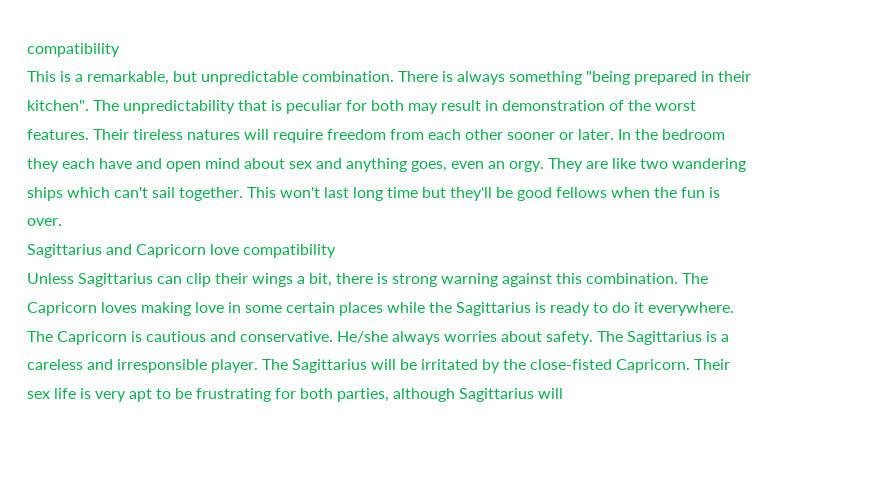compatibility
This is a remarkable, but unpredictable combination. There is always something "being prepared in their kitchen". The unpredictability that is peculiar for both may result in demonstration of the worst features. Their tireless natures will require freedom from each other sooner or later. In the bedroom they each have and open mind about sex and anything goes, even an orgy. They are like two wandering ships which can't sail together. This won't last long time but they'll be good fellows when the fun is over.
Sagittarius and Capricorn love compatibility
Unless Sagittarius can clip their wings a bit, there is strong warning against this combination. The Capricorn loves making love in some certain places while the Sagittarius is ready to do it everywhere. The Capricorn is cautious and conservative. He/she always worries about safety. The Sagittarius is a careless and irresponsible player. The Sagittarius will be irritated by the close-fisted Capricorn. Their sex life is very apt to be frustrating for both parties, although Sagittarius will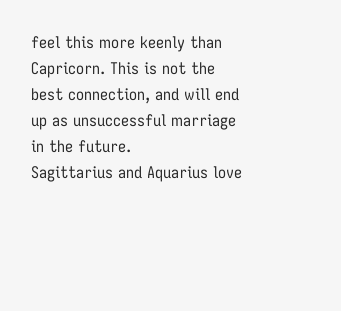feel this more keenly than Capricorn. This is not the best connection, and will end up as unsuccessful marriage in the future.
Sagittarius and Aquarius love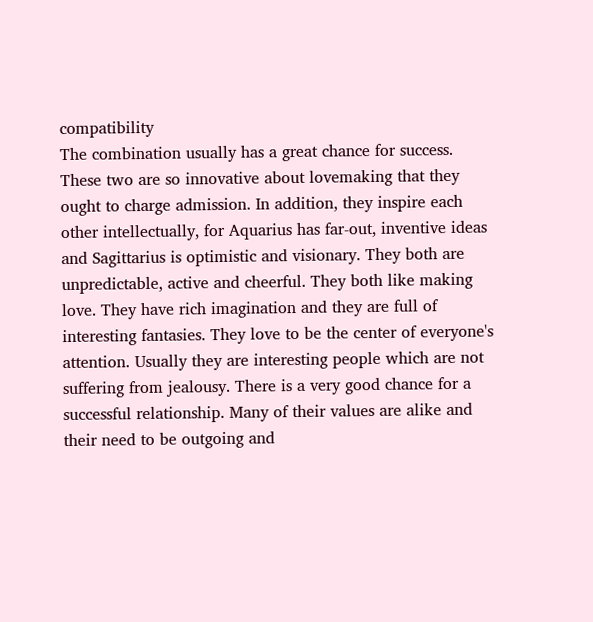compatibility
The combination usually has a great chance for success. These two are so innovative about lovemaking that they ought to charge admission. In addition, they inspire each other intellectually, for Aquarius has far-out, inventive ideas and Sagittarius is optimistic and visionary. They both are unpredictable, active and cheerful. They both like making love. They have rich imagination and they are full of interesting fantasies. They love to be the center of everyone's attention. Usually they are interesting people which are not suffering from jealousy. There is a very good chance for a successful relationship. Many of their values are alike and their need to be outgoing and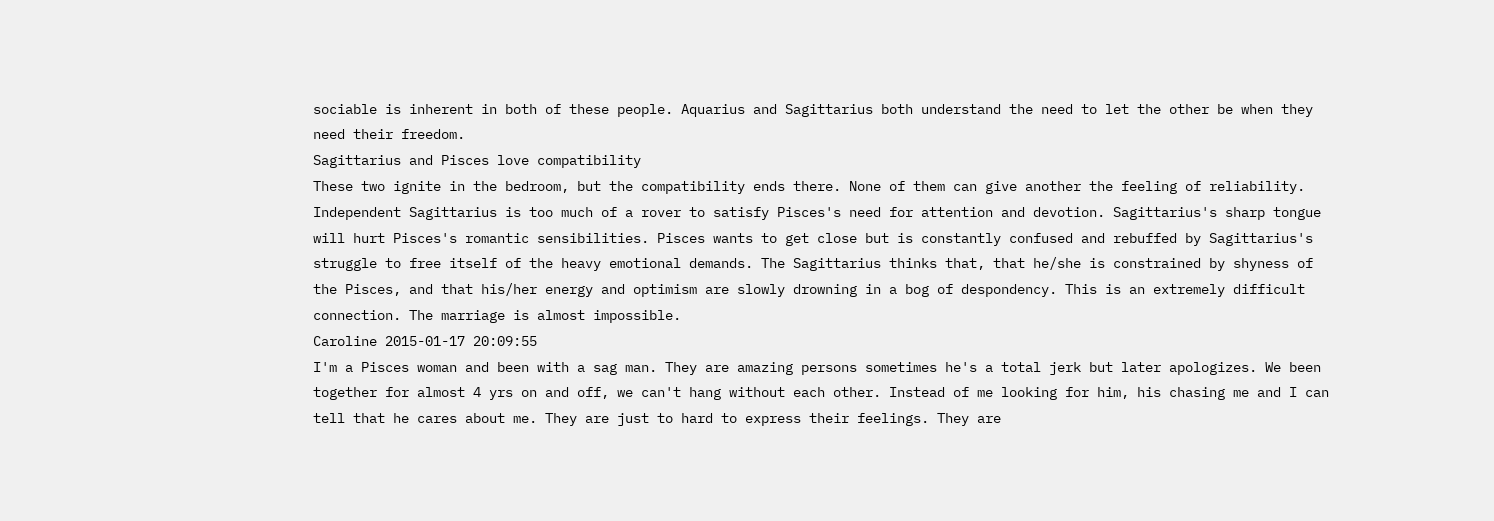sociable is inherent in both of these people. Aquarius and Sagittarius both understand the need to let the other be when they need their freedom.
Sagittarius and Pisces love compatibility
These two ignite in the bedroom, but the compatibility ends there. None of them can give another the feeling of reliability. Independent Sagittarius is too much of a rover to satisfy Pisces's need for attention and devotion. Sagittarius's sharp tongue will hurt Pisces's romantic sensibilities. Pisces wants to get close but is constantly confused and rebuffed by Sagittarius's struggle to free itself of the heavy emotional demands. The Sagittarius thinks that, that he/she is constrained by shyness of the Pisces, and that his/her energy and optimism are slowly drowning in a bog of despondency. This is an extremely difficult connection. The marriage is almost impossible.
Caroline 2015-01-17 20:09:55
I'm a Pisces woman and been with a sag man. They are amazing persons sometimes he's a total jerk but later apologizes. We been together for almost 4 yrs on and off, we can't hang without each other. Instead of me looking for him, his chasing me and I can tell that he cares about me. They are just to hard to express their feelings. They are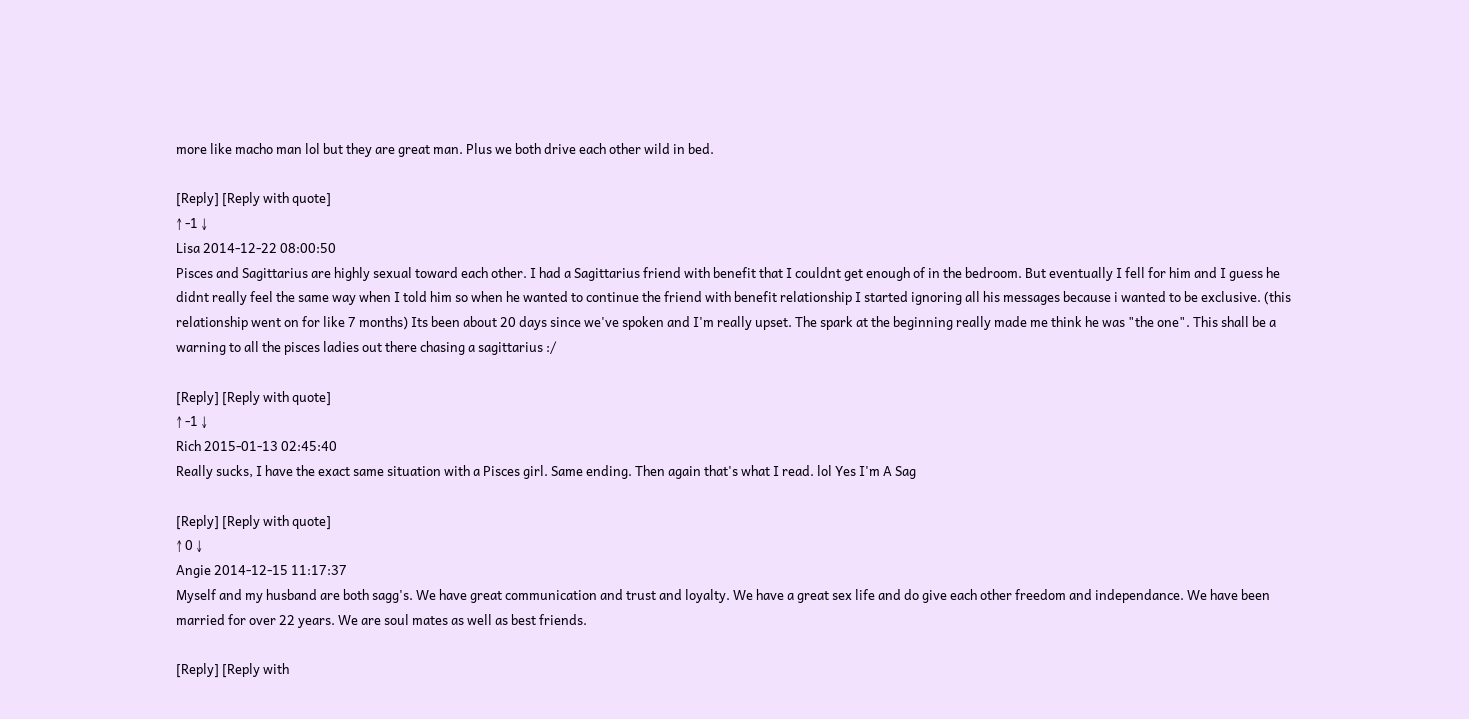more like macho man lol but they are great man. Plus we both drive each other wild in bed.

[Reply] [Reply with quote]
↑ -1 ↓
Lisa 2014-12-22 08:00:50
Pisces and Sagittarius are highly sexual toward each other. I had a Sagittarius friend with benefit that I couldnt get enough of in the bedroom. But eventually I fell for him and I guess he didnt really feel the same way when I told him so when he wanted to continue the friend with benefit relationship I started ignoring all his messages because i wanted to be exclusive. (this relationship went on for like 7 months) Its been about 20 days since we've spoken and I'm really upset. The spark at the beginning really made me think he was "the one". This shall be a warning to all the pisces ladies out there chasing a sagittarius :/

[Reply] [Reply with quote]
↑ -1 ↓
Rich 2015-01-13 02:45:40
Really sucks, I have the exact same situation with a Pisces girl. Same ending. Then again that's what I read. lol Yes I'm A Sag

[Reply] [Reply with quote]
↑ 0 ↓
Angie 2014-12-15 11:17:37
Myself and my husband are both sagg's. We have great communication and trust and loyalty. We have a great sex life and do give each other freedom and independance. We have been married for over 22 years. We are soul mates as well as best friends.

[Reply] [Reply with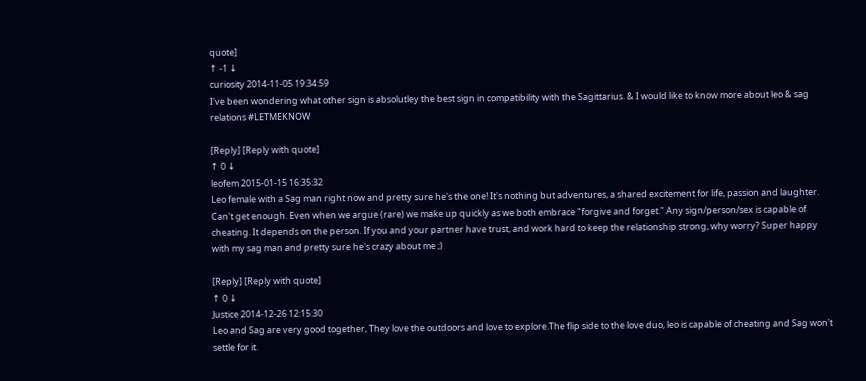quote]
↑ -1 ↓
curiosity 2014-11-05 19:34:59
I've been wondering what other sign is absolutley the best sign in compatibility with the Sagittarius. & I would like to know more about leo & sag relations #LETMEKNOW

[Reply] [Reply with quote]
↑ 0 ↓
leofem 2015-01-15 16:35:32
Leo female with a Sag man right now and pretty sure he's the one! It's nothing but adventures, a shared excitement for life, passion and laughter. Can't get enough. Even when we argue (rare) we make up quickly as we both embrace "forgive and forget." Any sign/person/sex is capable of cheating. It depends on the person. If you and your partner have trust, and work hard to keep the relationship strong, why worry? Super happy with my sag man and pretty sure he's crazy about me ;)

[Reply] [Reply with quote]
↑ 0 ↓
Justice 2014-12-26 12:15:30
Leo and Sag are very good together, They love the outdoors and love to explore.The flip side to the love duo, leo is capable of cheating and Sag won't settle for it.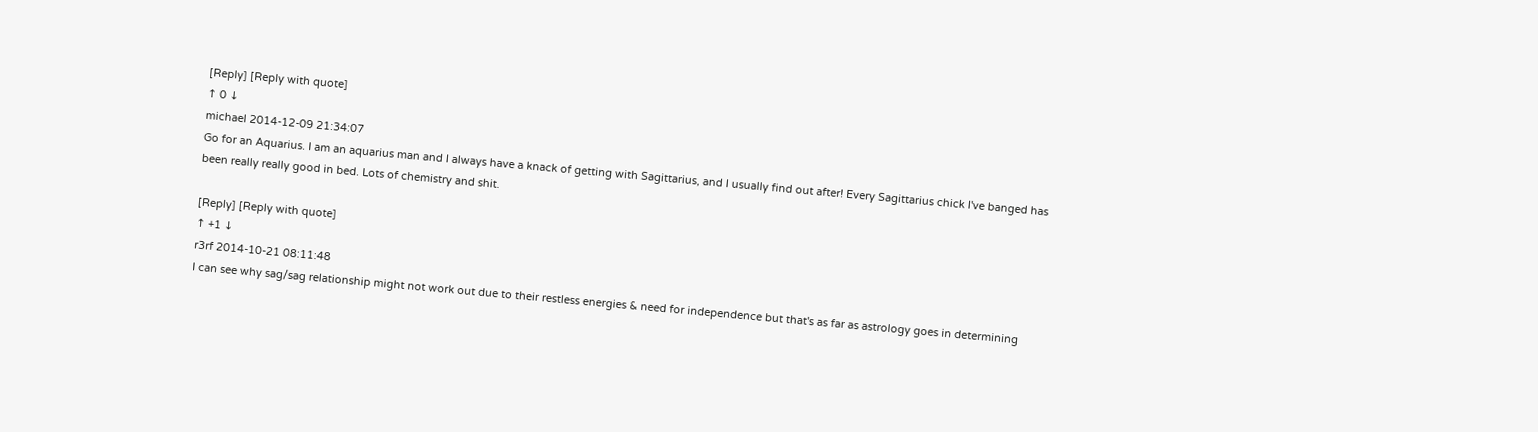[Reply] [Reply with quote]
↑ 0 ↓
michael 2014-12-09 21:34:07
Go for an Aquarius. I am an aquarius man and I always have a knack of getting with Sagittarius, and I usually find out after! Every Sagittarius chick I've banged has been really really good in bed. Lots of chemistry and shit.

[Reply] [Reply with quote]
↑ +1 ↓
r3rf 2014-10-21 08:11:48
I can see why sag/sag relationship might not work out due to their restless energies & need for independence but that's as far as astrology goes in determining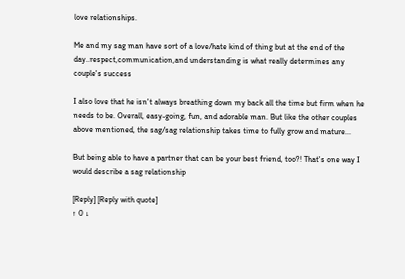love relationships.

Me and my sag man have sort of a love/hate kind of thing but at the end of the day..respect,communication,and understanding is what really determines any couple's success

I also love that he isn't always breathing down my back all the time but firm when he needs to be. Overall, easy-going, fun, and adorable man. But like the other couples above mentioned, the sag/sag relationship takes time to fully grow and mature...

But being able to have a partner that can be your best friend, too?! That's one way I would describe a sag relationship

[Reply] [Reply with quote]
↑ 0 ↓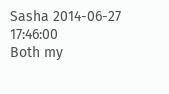Sasha 2014-06-27 17:46:00
Both my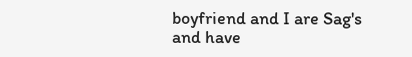boyfriend and I are Sag's and have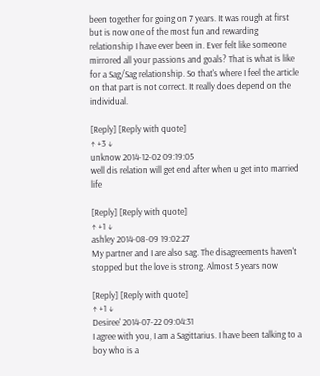been together for going on 7 years. It was rough at first but is now one of the most fun and rewarding relationship I have ever been in. Ever felt like someone mirrored all your passions and goals? That is what is like for a Sag/Sag relationship. So that's where I feel the article on that part is not correct. It really does depend on the individual.

[Reply] [Reply with quote]
↑ +3 ↓
unknow 2014-12-02 09:19:05
well dis relation will get end after when u get into married life

[Reply] [Reply with quote]
↑ +1 ↓
ashley 2014-08-09 19:02:27
My partner and I are also sag. The disagreements haven't stopped but the love is strong. Almost 5 years now

[Reply] [Reply with quote]
↑ +1 ↓
Desiree' 2014-07-22 09:04:31
I agree with you, I am a Sagittarius. I have been talking to a boy who is a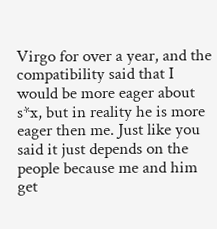Virgo for over a year, and the compatibility said that I would be more eager about s*x, but in reality he is more eager then me. Just like you said it just depends on the people because me and him get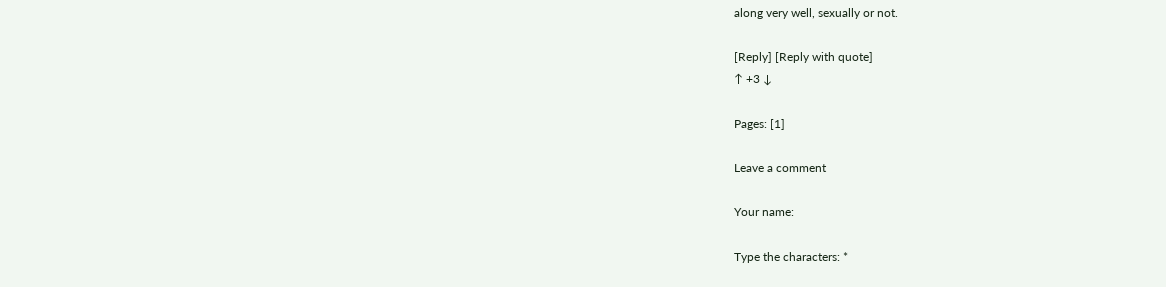along very well, sexually or not.

[Reply] [Reply with quote]
↑ +3 ↓

Pages: [1]

Leave a comment

Your name:

Type the characters: *